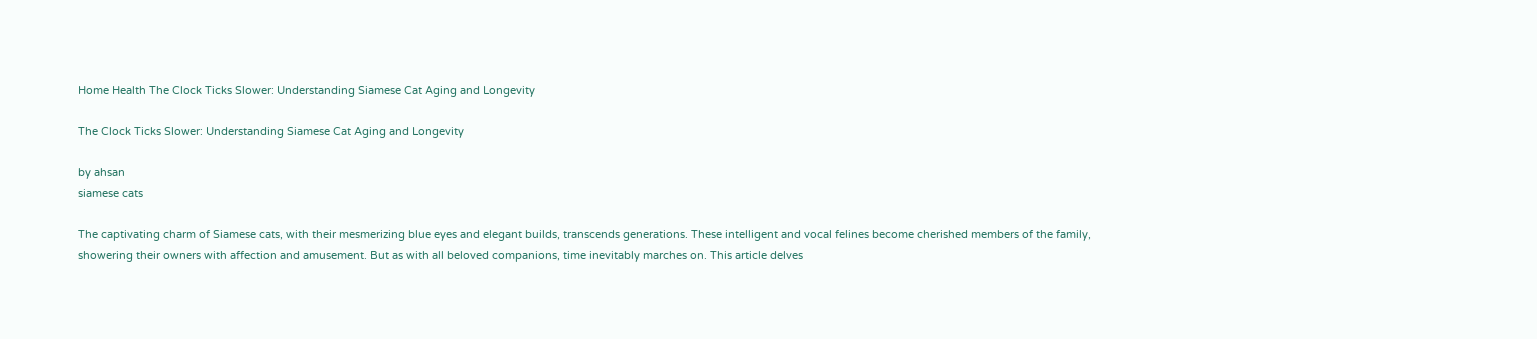Home Health The Clock Ticks Slower: Understanding Siamese Cat Aging and Longevity

The Clock Ticks Slower: Understanding Siamese Cat Aging and Longevity

by ahsan
siamese cats

The captivating charm of Siamese cats, with their mesmerizing blue eyes and elegant builds, transcends generations. These intelligent and vocal felines become cherished members of the family, showering their owners with affection and amusement. But as with all beloved companions, time inevitably marches on. This article delves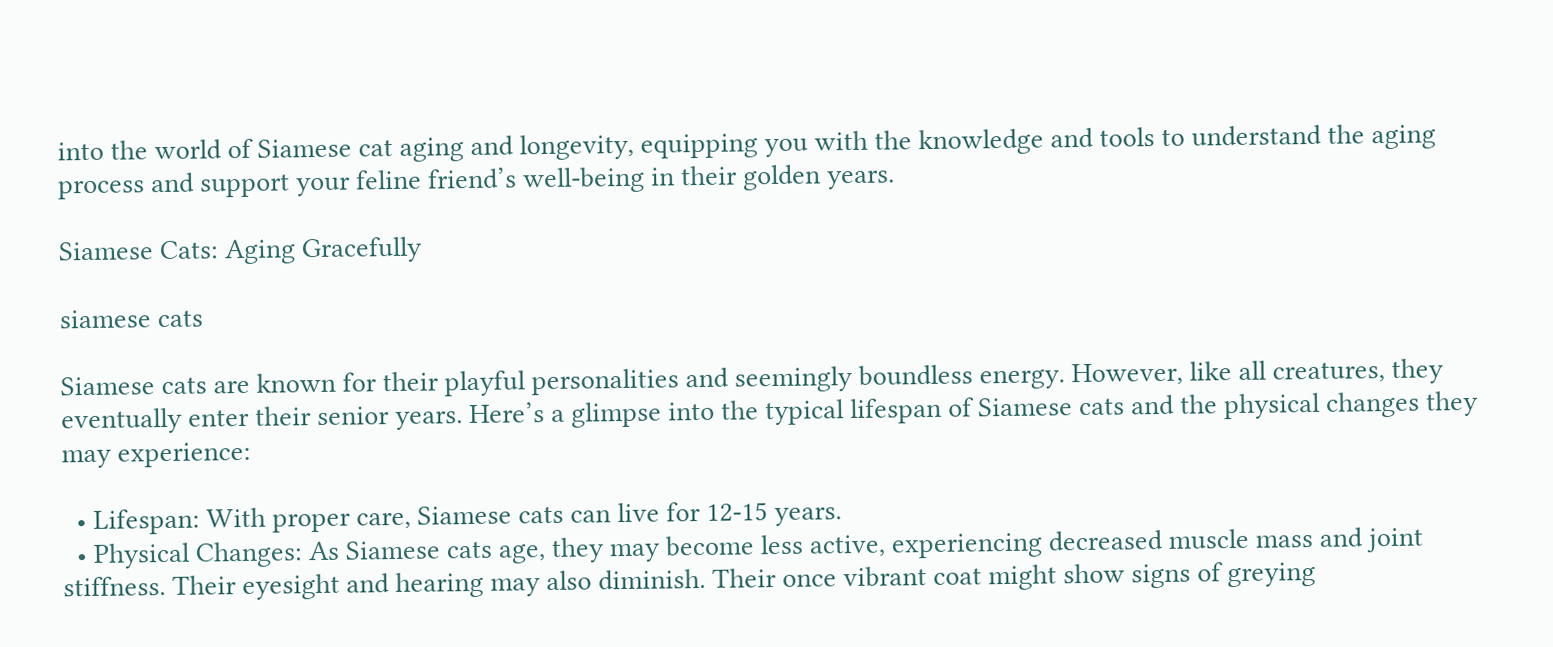into the world of Siamese cat aging and longevity, equipping you with the knowledge and tools to understand the aging process and support your feline friend’s well-being in their golden years.

Siamese Cats: Aging Gracefully

siamese cats

Siamese cats are known for their playful personalities and seemingly boundless energy. However, like all creatures, they eventually enter their senior years. Here’s a glimpse into the typical lifespan of Siamese cats and the physical changes they may experience:

  • Lifespan: With proper care, Siamese cats can live for 12-15 years.
  • Physical Changes: As Siamese cats age, they may become less active, experiencing decreased muscle mass and joint stiffness. Their eyesight and hearing may also diminish. Their once vibrant coat might show signs of greying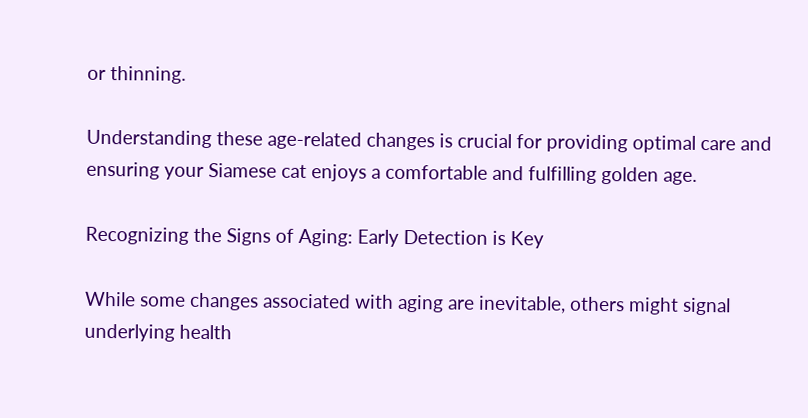or thinning.

Understanding these age-related changes is crucial for providing optimal care and ensuring your Siamese cat enjoys a comfortable and fulfilling golden age.

Recognizing the Signs of Aging: Early Detection is Key

While some changes associated with aging are inevitable, others might signal underlying health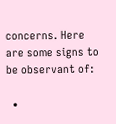concerns. Here are some signs to be observant of:

  •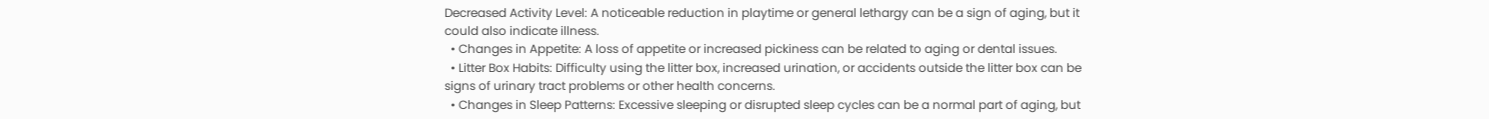Decreased Activity Level: A noticeable reduction in playtime or general lethargy can be a sign of aging, but it could also indicate illness.
  • Changes in Appetite: A loss of appetite or increased pickiness can be related to aging or dental issues.
  • Litter Box Habits: Difficulty using the litter box, increased urination, or accidents outside the litter box can be signs of urinary tract problems or other health concerns.
  • Changes in Sleep Patterns: Excessive sleeping or disrupted sleep cycles can be a normal part of aging, but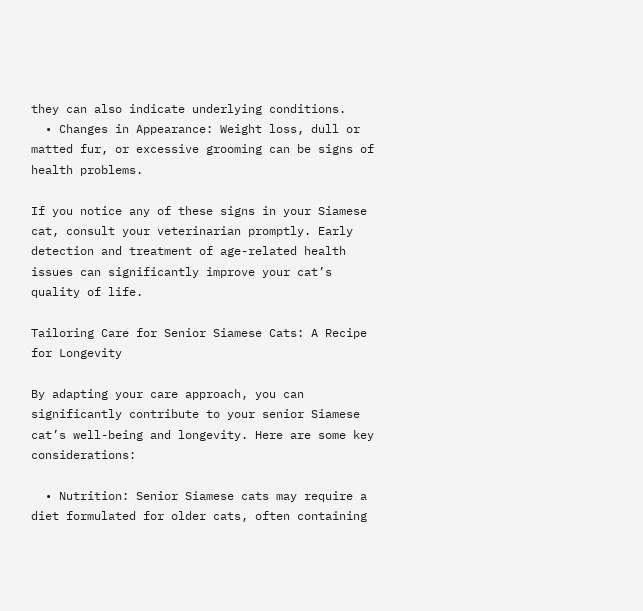they can also indicate underlying conditions.
  • Changes in Appearance: Weight loss, dull or matted fur, or excessive grooming can be signs of health problems.

If you notice any of these signs in your Siamese cat, consult your veterinarian promptly. Early detection and treatment of age-related health issues can significantly improve your cat’s quality of life.

Tailoring Care for Senior Siamese Cats: A Recipe for Longevity

By adapting your care approach, you can significantly contribute to your senior Siamese cat’s well-being and longevity. Here are some key considerations:

  • Nutrition: Senior Siamese cats may require a diet formulated for older cats, often containing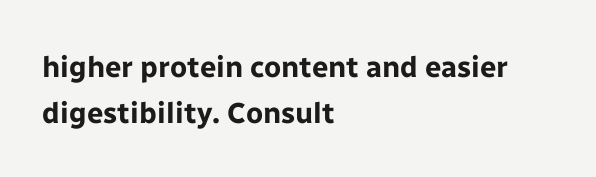higher protein content and easier digestibility. Consult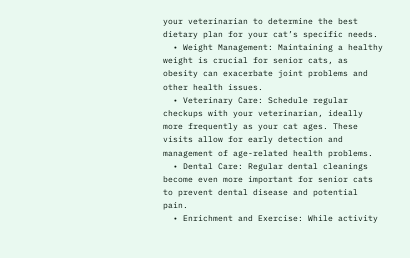your veterinarian to determine the best dietary plan for your cat’s specific needs.
  • Weight Management: Maintaining a healthy weight is crucial for senior cats, as obesity can exacerbate joint problems and other health issues.
  • Veterinary Care: Schedule regular checkups with your veterinarian, ideally more frequently as your cat ages. These visits allow for early detection and management of age-related health problems.
  • Dental Care: Regular dental cleanings become even more important for senior cats to prevent dental disease and potential pain.
  • Enrichment and Exercise: While activity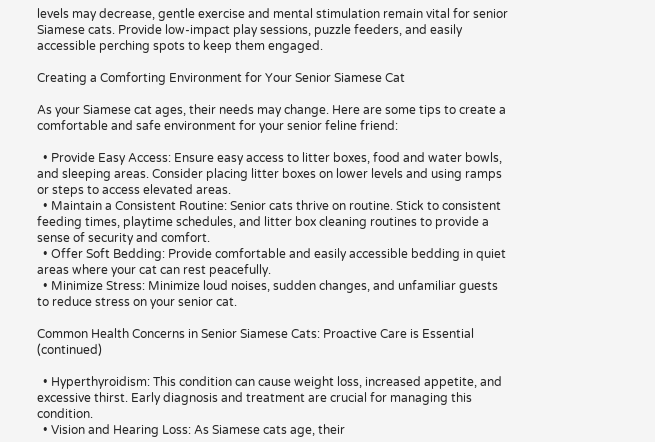levels may decrease, gentle exercise and mental stimulation remain vital for senior Siamese cats. Provide low-impact play sessions, puzzle feeders, and easily accessible perching spots to keep them engaged.

Creating a Comforting Environment for Your Senior Siamese Cat

As your Siamese cat ages, their needs may change. Here are some tips to create a comfortable and safe environment for your senior feline friend:

  • Provide Easy Access: Ensure easy access to litter boxes, food and water bowls, and sleeping areas. Consider placing litter boxes on lower levels and using ramps or steps to access elevated areas.
  • Maintain a Consistent Routine: Senior cats thrive on routine. Stick to consistent feeding times, playtime schedules, and litter box cleaning routines to provide a sense of security and comfort.
  • Offer Soft Bedding: Provide comfortable and easily accessible bedding in quiet areas where your cat can rest peacefully.
  • Minimize Stress: Minimize loud noises, sudden changes, and unfamiliar guests to reduce stress on your senior cat.

Common Health Concerns in Senior Siamese Cats: Proactive Care is Essential (continued)

  • Hyperthyroidism: This condition can cause weight loss, increased appetite, and excessive thirst. Early diagnosis and treatment are crucial for managing this condition.
  • Vision and Hearing Loss: As Siamese cats age, their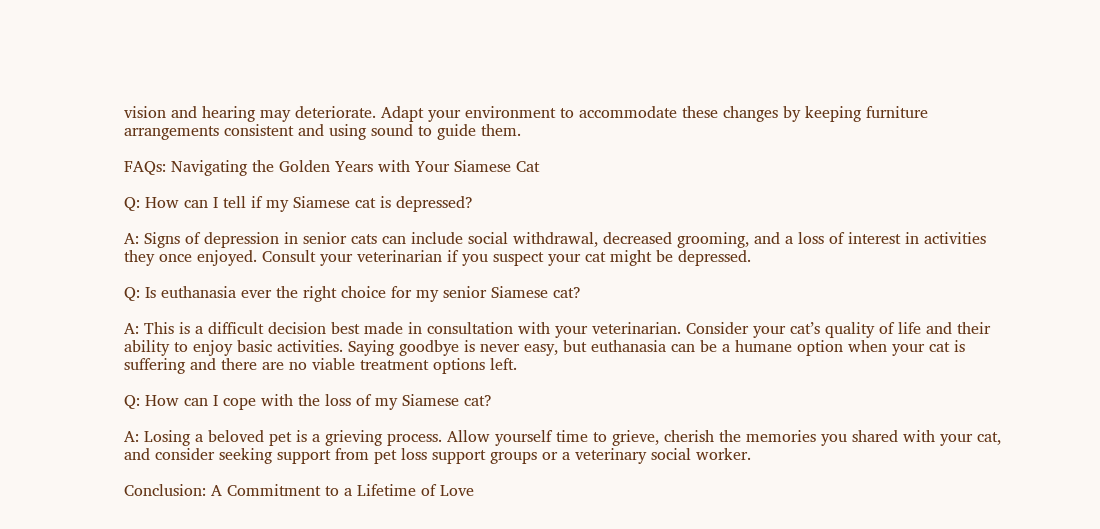vision and hearing may deteriorate. Adapt your environment to accommodate these changes by keeping furniture arrangements consistent and using sound to guide them.

FAQs: Navigating the Golden Years with Your Siamese Cat

Q: How can I tell if my Siamese cat is depressed?

A: Signs of depression in senior cats can include social withdrawal, decreased grooming, and a loss of interest in activities they once enjoyed. Consult your veterinarian if you suspect your cat might be depressed.

Q: Is euthanasia ever the right choice for my senior Siamese cat?

A: This is a difficult decision best made in consultation with your veterinarian. Consider your cat’s quality of life and their ability to enjoy basic activities. Saying goodbye is never easy, but euthanasia can be a humane option when your cat is suffering and there are no viable treatment options left.

Q: How can I cope with the loss of my Siamese cat?

A: Losing a beloved pet is a grieving process. Allow yourself time to grieve, cherish the memories you shared with your cat, and consider seeking support from pet loss support groups or a veterinary social worker.

Conclusion: A Commitment to a Lifetime of Love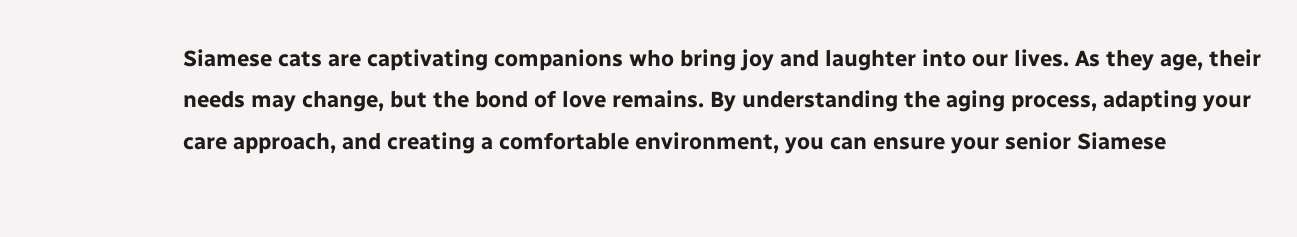Siamese cats are captivating companions who bring joy and laughter into our lives. As they age, their needs may change, but the bond of love remains. By understanding the aging process, adapting your care approach, and creating a comfortable environment, you can ensure your senior Siamese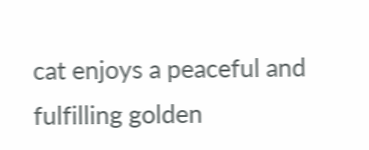cat enjoys a peaceful and fulfilling golden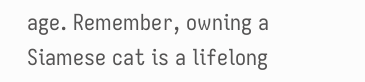age. Remember, owning a Siamese cat is a lifelong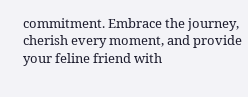commitment. Embrace the journey, cherish every moment, and provide your feline friend with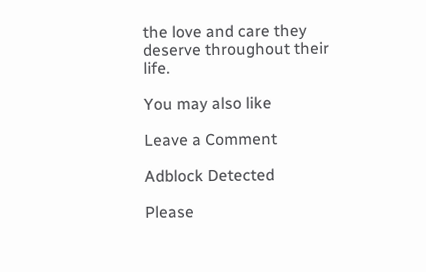the love and care they deserve throughout their life.

You may also like

Leave a Comment

Adblock Detected

Please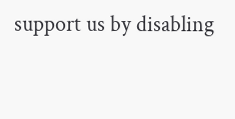support us by disabling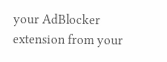your AdBlocker extension from your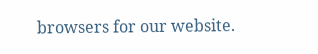browsers for our website.